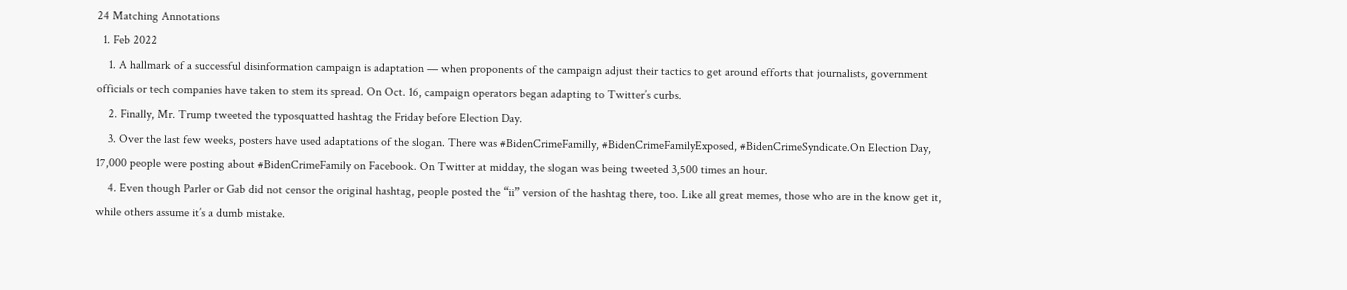24 Matching Annotations
  1. Feb 2022
    1. A hallmark of a successful disinformation campaign is adaptation — when proponents of the campaign adjust their tactics to get around efforts that journalists, government officials or tech companies have taken to stem its spread. On Oct. 16, campaign operators began adapting to Twitter’s curbs.
    2. Finally, Mr. Trump tweeted the typosquatted hashtag the Friday before Election Day.
    3. Over the last few weeks, posters have used adaptations of the slogan. There was #BidenCrimeFamilly, #BidenCrimeFamilyExposed, #BidenCrimeSyndicate.On Election Day, 17,000 people were posting about #BidenCrimeFamily on Facebook. On Twitter at midday, the slogan was being tweeted 3,500 times an hour.
    4. Even though Parler or Gab did not censor the original hashtag, people posted the “ii” version of the hashtag there, too. Like all great memes, those who are in the know get it, while others assume it’s a dumb mistake.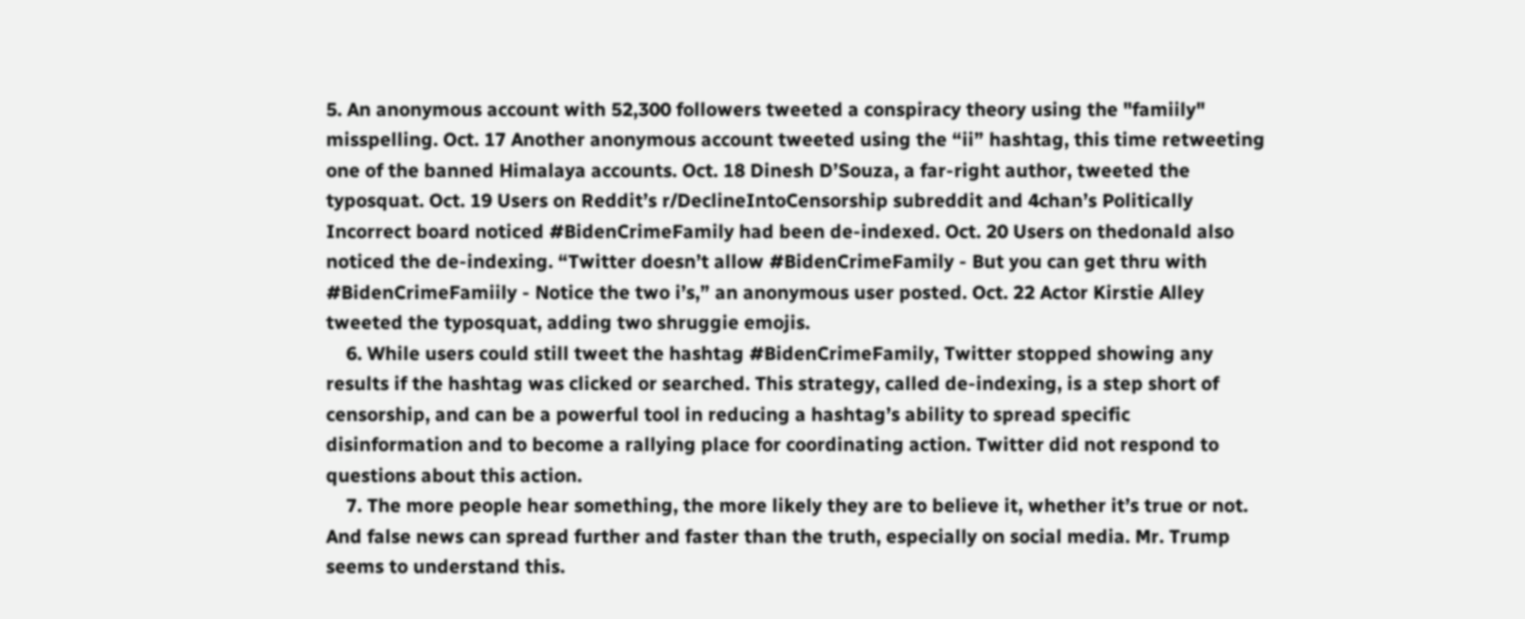5. An anonymous account with 52,300 followers tweeted a conspiracy theory using the "famiily" misspelling. Oct. 17 Another anonymous account tweeted using the “ii” hashtag, this time retweeting one of the banned Himalaya accounts. Oct. 18 Dinesh D’Souza, a far-right author, tweeted the typosquat. Oct. 19 Users on Reddit’s r/DeclineIntoCensorship subreddit and 4chan’s Politically Incorrect board noticed #BidenCrimeFamily had been de-indexed. Oct. 20 Users on thedonald also noticed the de-indexing. “Twitter doesn’t allow #BidenCrimeFamily - But you can get thru with #BidenCrimeFamiily - Notice the two i’s,” an anonymous user posted. Oct. 22 Actor Kirstie Alley tweeted the typosquat, adding two shruggie emojis.
    6. While users could still tweet the hashtag #BidenCrimeFamily, Twitter stopped showing any results if the hashtag was clicked or searched. This strategy, called de-indexing, is a step short of censorship, and can be a powerful tool in reducing a hashtag’s ability to spread specific disinformation and to become a rallying place for coordinating action. Twitter did not respond to questions about this action.
    7. The more people hear something, the more likely they are to believe it, whether it’s true or not. And false news can spread further and faster than the truth, especially on social media. Mr. Trump seems to understand this.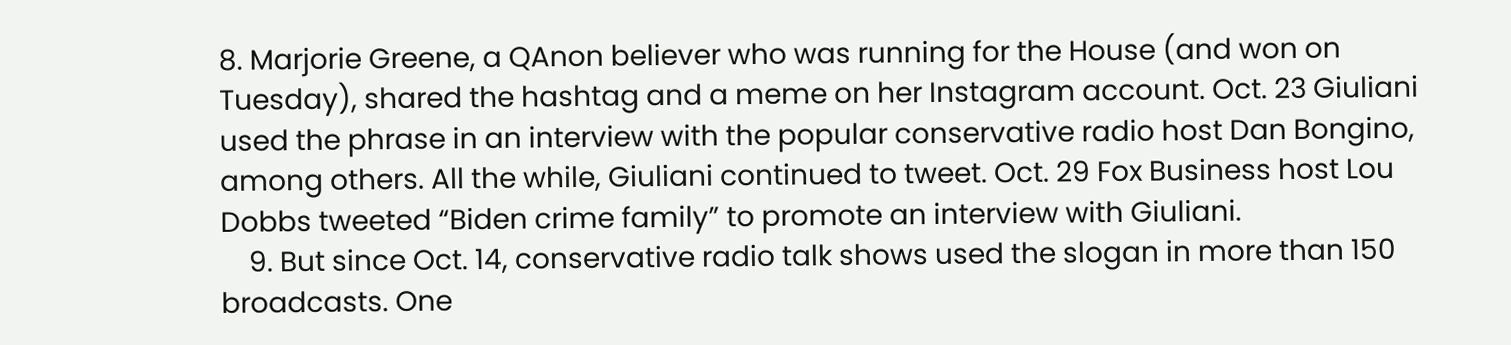8. Marjorie Greene, a QAnon believer who was running for the House (and won on Tuesday), shared the hashtag and a meme on her Instagram account. Oct. 23 Giuliani used the phrase in an interview with the popular conservative radio host Dan Bongino, among others. All the while, Giuliani continued to tweet. Oct. 29 Fox Business host Lou Dobbs tweeted “Biden crime family” to promote an interview with Giuliani.
    9. But since Oct. 14, conservative radio talk shows used the slogan in more than 150 broadcasts. One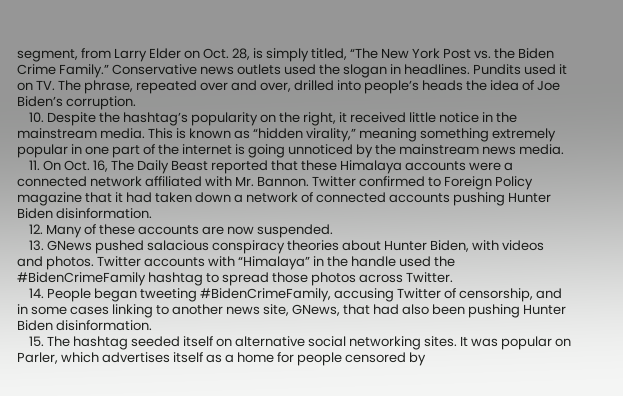segment, from Larry Elder on Oct. 28, is simply titled, “The New York Post vs. the Biden Crime Family.” Conservative news outlets used the slogan in headlines. Pundits used it on TV. The phrase, repeated over and over, drilled into people’s heads the idea of Joe Biden’s corruption.
    10. Despite the hashtag’s popularity on the right, it received little notice in the mainstream media. This is known as “hidden virality,” meaning something extremely popular in one part of the internet is going unnoticed by the mainstream news media.
    11. On Oct. 16, The Daily Beast reported that these Himalaya accounts were a connected network affiliated with Mr. Bannon. Twitter confirmed to Foreign Policy magazine that it had taken down a network of connected accounts pushing Hunter Biden disinformation.
    12. Many of these accounts are now suspended.
    13. GNews pushed salacious conspiracy theories about Hunter Biden, with videos and photos. Twitter accounts with “Himalaya” in the handle used the #BidenCrimeFamily hashtag to spread those photos across Twitter.
    14. People began tweeting #BidenCrimeFamily, accusing Twitter of censorship, and in some cases linking to another news site, GNews, that had also been pushing Hunter Biden disinformation.
    15. The hashtag seeded itself on alternative social networking sites. It was popular on Parler, which advertises itself as a home for people censored by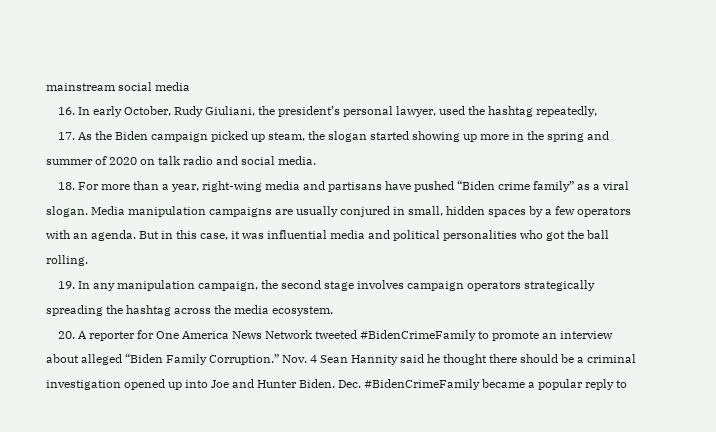mainstream social media
    16. In early October, Rudy Giuliani, the president’s personal lawyer, used the hashtag repeatedly,
    17. As the Biden campaign picked up steam, the slogan started showing up more in the spring and summer of 2020 on talk radio and social media.
    18. For more than a year, right-wing media and partisans have pushed “Biden crime family” as a viral slogan. Media manipulation campaigns are usually conjured in small, hidden spaces by a few operators with an agenda. But in this case, it was influential media and political personalities who got the ball rolling.
    19. In any manipulation campaign, the second stage involves campaign operators strategically spreading the hashtag across the media ecosystem.
    20. A reporter for One America News Network tweeted #BidenCrimeFamily to promote an interview about alleged “Biden Family Corruption.” Nov. 4 Sean Hannity said he thought there should be a criminal investigation opened up into Joe and Hunter Biden. Dec. #BidenCrimeFamily became a popular reply to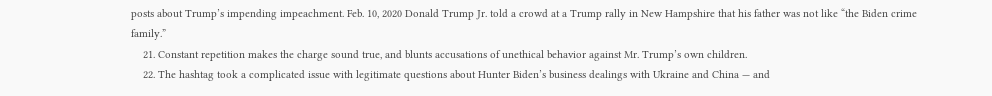posts about Trump’s impending impeachment. Feb. 10, 2020 Donald Trump Jr. told a crowd at a Trump rally in New Hampshire that his father was not like “the Biden crime family.”
    21. Constant repetition makes the charge sound true, and blunts accusations of unethical behavior against Mr. Trump’s own children.
    22. The hashtag took a complicated issue with legitimate questions about Hunter Biden’s business dealings with Ukraine and China — and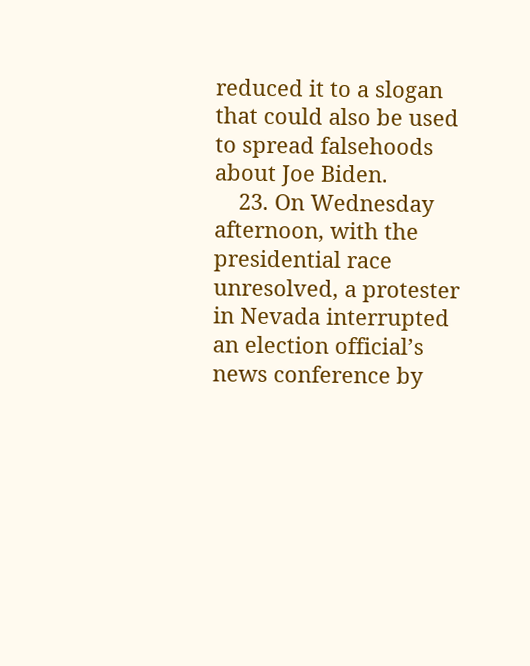reduced it to a slogan that could also be used to spread falsehoods about Joe Biden.
    23. On Wednesday afternoon, with the presidential race unresolved, a protester in Nevada interrupted an election official’s news conference by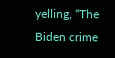yelling, “The Biden crime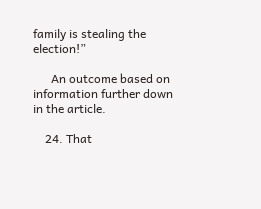family is stealing the election!”

      An outcome based on information further down in the article.

    24. That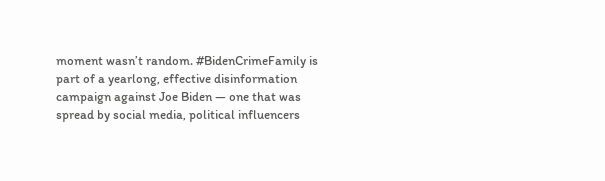moment wasn’t random. #BidenCrimeFamily is part of a yearlong, effective disinformation campaign against Joe Biden — one that was spread by social media, political influencers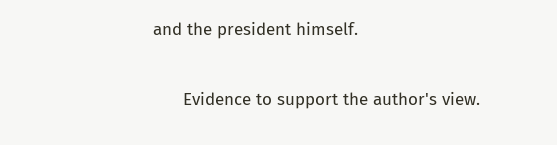and the president himself.

      Evidence to support the author's view.